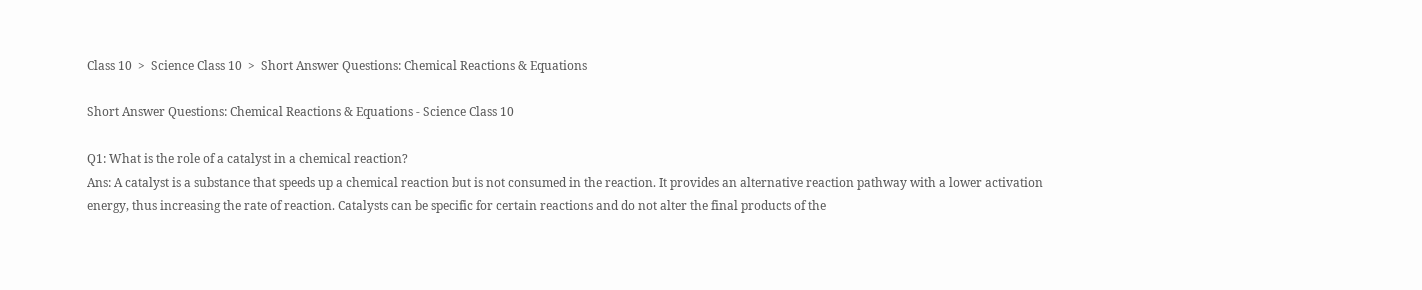Class 10  >  Science Class 10  >  Short Answer Questions: Chemical Reactions & Equations

Short Answer Questions: Chemical Reactions & Equations - Science Class 10

Q1: What is the role of a catalyst in a chemical reaction?
Ans: A catalyst is a substance that speeds up a chemical reaction but is not consumed in the reaction. It provides an alternative reaction pathway with a lower activation energy, thus increasing the rate of reaction. Catalysts can be specific for certain reactions and do not alter the final products of the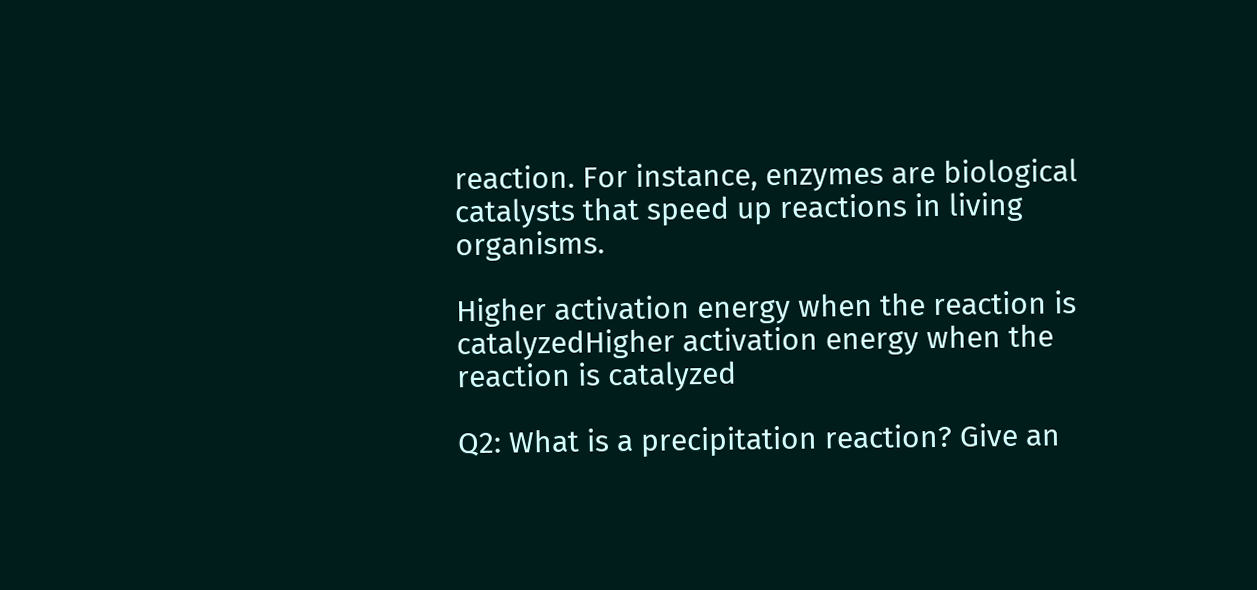reaction. For instance, enzymes are biological catalysts that speed up reactions in living organisms.

Higher activation energy when the reaction is catalyzedHigher activation energy when the reaction is catalyzed

Q2: What is a precipitation reaction? Give an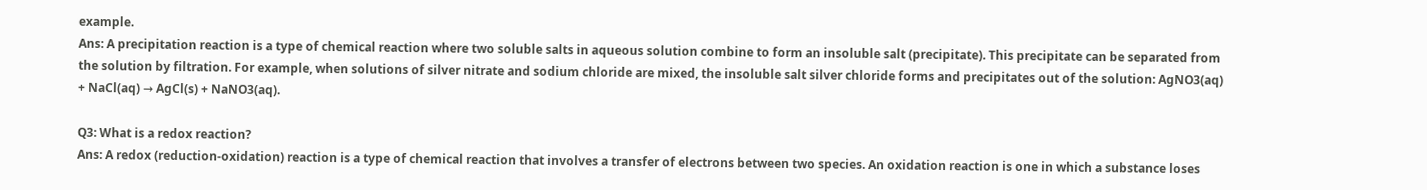example.
Ans: A precipitation reaction is a type of chemical reaction where two soluble salts in aqueous solution combine to form an insoluble salt (precipitate). This precipitate can be separated from the solution by filtration. For example, when solutions of silver nitrate and sodium chloride are mixed, the insoluble salt silver chloride forms and precipitates out of the solution: AgNO3(aq) + NaCl(aq) → AgCl(s) + NaNO3(aq).

Q3: What is a redox reaction?
Ans: A redox (reduction-oxidation) reaction is a type of chemical reaction that involves a transfer of electrons between two species. An oxidation reaction is one in which a substance loses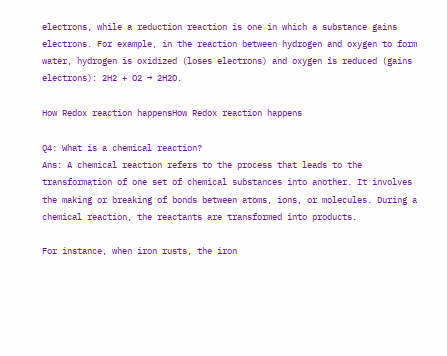electrons, while a reduction reaction is one in which a substance gains electrons. For example, in the reaction between hydrogen and oxygen to form water, hydrogen is oxidized (loses electrons) and oxygen is reduced (gains electrons): 2H2 + O2 → 2H2O.

How Redox reaction happensHow Redox reaction happens

Q4: What is a chemical reaction?
Ans: A chemical reaction refers to the process that leads to the transformation of one set of chemical substances into another. It involves the making or breaking of bonds between atoms, ions, or molecules. During a chemical reaction, the reactants are transformed into products.

For instance, when iron rusts, the iron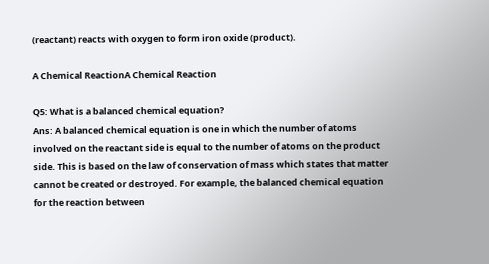(reactant) reacts with oxygen to form iron oxide (product).

A Chemical ReactionA Chemical Reaction

Q5: What is a balanced chemical equation?
Ans: A balanced chemical equation is one in which the number of atoms involved on the reactant side is equal to the number of atoms on the product side. This is based on the law of conservation of mass which states that matter cannot be created or destroyed. For example, the balanced chemical equation for the reaction between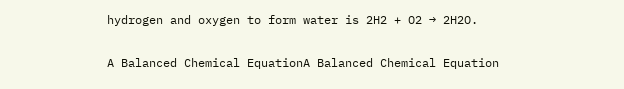hydrogen and oxygen to form water is 2H2 + O2 → 2H2O.

A Balanced Chemical EquationA Balanced Chemical Equation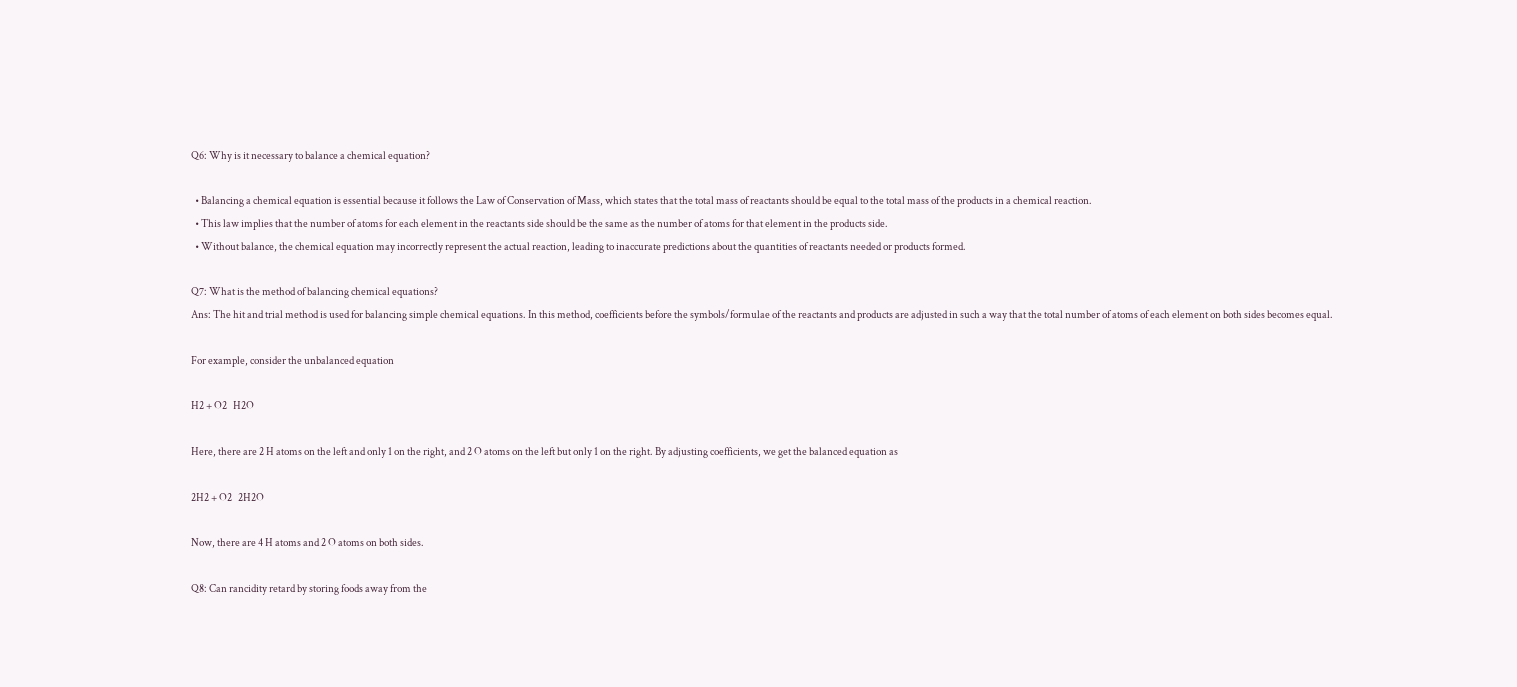Q6: Why is it necessary to balance a chemical equation?

  • Balancing a chemical equation is essential because it follows the Law of Conservation of Mass, which states that the total mass of reactants should be equal to the total mass of the products in a chemical reaction.
  • This law implies that the number of atoms for each element in the reactants side should be the same as the number of atoms for that element in the products side.
  • Without balance, the chemical equation may incorrectly represent the actual reaction, leading to inaccurate predictions about the quantities of reactants needed or products formed.

Q7: What is the method of balancing chemical equations?
Ans: The hit and trial method is used for balancing simple chemical equations. In this method, coefficients before the symbols/formulae of the reactants and products are adjusted in such a way that the total number of atoms of each element on both sides becomes equal.

For example, consider the unbalanced equation

H2 + O2   H2O

Here, there are 2 H atoms on the left and only 1 on the right, and 2 O atoms on the left but only 1 on the right. By adjusting coefficients, we get the balanced equation as

2H2 + O2   2H2O

Now, there are 4 H atoms and 2 O atoms on both sides.

Q8: Can rancidity retard by storing foods away from the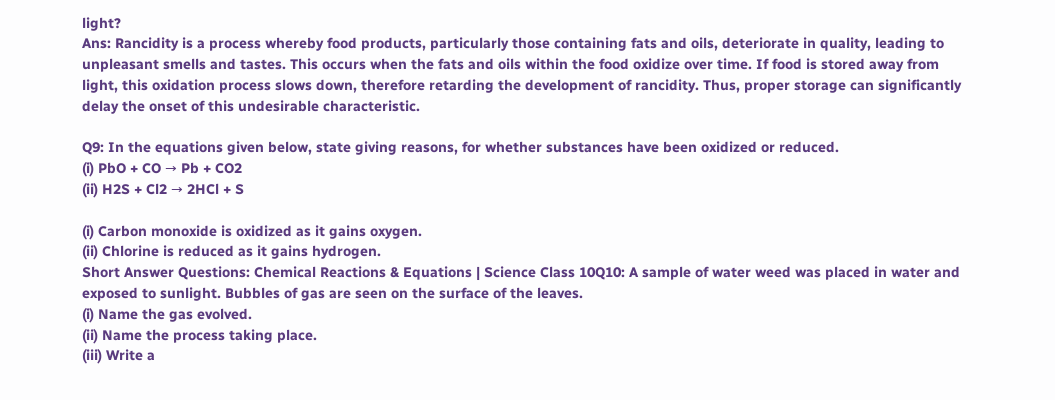light?
Ans: Rancidity is a process whereby food products, particularly those containing fats and oils, deteriorate in quality, leading to unpleasant smells and tastes. This occurs when the fats and oils within the food oxidize over time. If food is stored away from light, this oxidation process slows down, therefore retarding the development of rancidity. Thus, proper storage can significantly delay the onset of this undesirable characteristic.

Q9: In the equations given below, state giving reasons, for whether substances have been oxidized or reduced.
(i) PbO + CO → Pb + CO2
(ii) H2S + Cl2 → 2HCl + S

(i) Carbon monoxide is oxidized as it gains oxygen.
(ii) Chlorine is reduced as it gains hydrogen.
Short Answer Questions: Chemical Reactions & Equations | Science Class 10Q10: A sample of water weed was placed in water and exposed to sunlight. Bubbles of gas are seen on the surface of the leaves.
(i) Name the gas evolved.
(ii) Name the process taking place.
(iii) Write a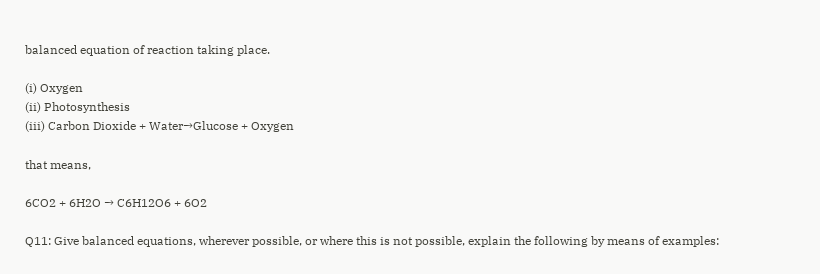balanced equation of reaction taking place.

(i) Oxygen
(ii) Photosynthesis
(iii) Carbon Dioxide + Water→Glucose + Oxygen

that means,

6CO2 + 6H2O → C6H12O6 + 6O2

Q11: Give balanced equations, wherever possible, or where this is not possible, explain the following by means of examples: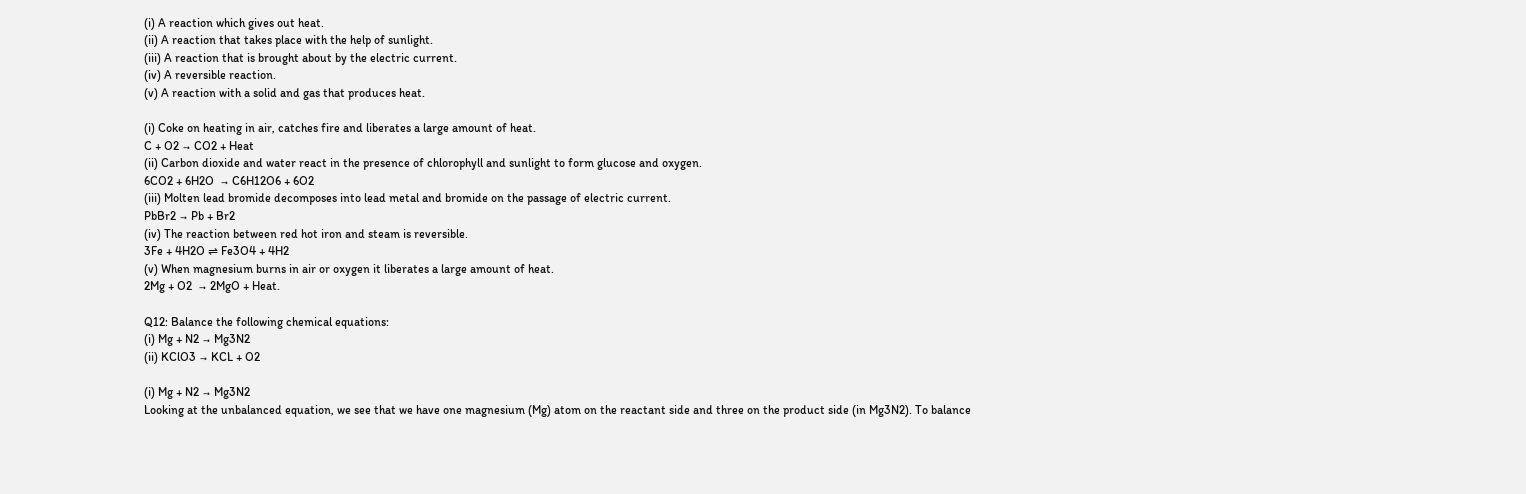(i) A reaction which gives out heat.
(ii) A reaction that takes place with the help of sunlight.
(iii) A reaction that is brought about by the electric current.
(iv) A reversible reaction.
(v) A reaction with a solid and gas that produces heat.

(i) Coke on heating in air, catches fire and liberates a large amount of heat.
C + O2 → CO2 + Heat
(ii) Carbon dioxide and water react in the presence of chlorophyll and sunlight to form glucose and oxygen.
6CO2 + 6H2O  → C6H12O6 + 6O2
(iii) Molten lead bromide decomposes into lead metal and bromide on the passage of electric current.
PbBr2 → Pb + Br2
(iv) The reaction between red hot iron and steam is reversible.
3Fe + 4H2O ⇌ Fe3O4 + 4H2
(v) When magnesium burns in air or oxygen it liberates a large amount of heat.
2Mg + O2  → 2MgO + Heat.

Q12: Balance the following chemical equations:
(i) Mg + N2 → Mg3N2
(ii) KClO3 → KCL + O2

(i) Mg + N2 → Mg3N2
Looking at the unbalanced equation, we see that we have one magnesium (Mg) atom on the reactant side and three on the product side (in Mg3N2). To balance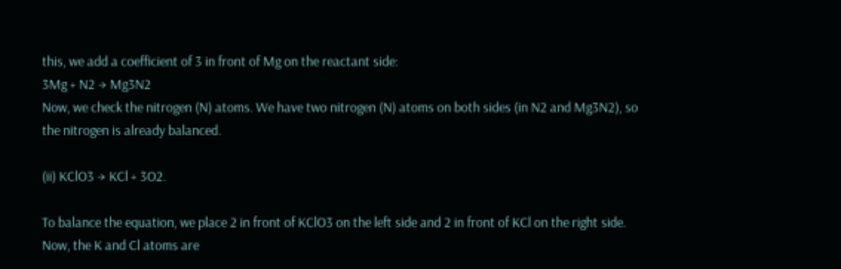this, we add a coefficient of 3 in front of Mg on the reactant side:
3Mg + N2 → Mg3N2
Now, we check the nitrogen (N) atoms. We have two nitrogen (N) atoms on both sides (in N2 and Mg3N2), so the nitrogen is already balanced.

(ii) KClO3 → KCl + 3O2.

To balance the equation, we place 2 in front of KClO3 on the left side and 2 in front of KCl on the right side. Now, the K and Cl atoms are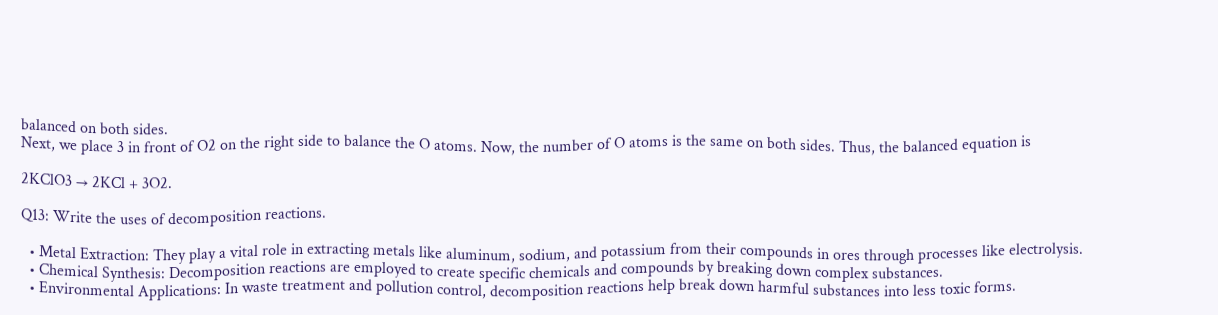balanced on both sides.
Next, we place 3 in front of O2 on the right side to balance the O atoms. Now, the number of O atoms is the same on both sides. Thus, the balanced equation is

2KClO3 → 2KCl + 3O2.

Q13: Write the uses of decomposition reactions.

  • Metal Extraction: They play a vital role in extracting metals like aluminum, sodium, and potassium from their compounds in ores through processes like electrolysis.
  • Chemical Synthesis: Decomposition reactions are employed to create specific chemicals and compounds by breaking down complex substances.
  • Environmental Applications: In waste treatment and pollution control, decomposition reactions help break down harmful substances into less toxic forms.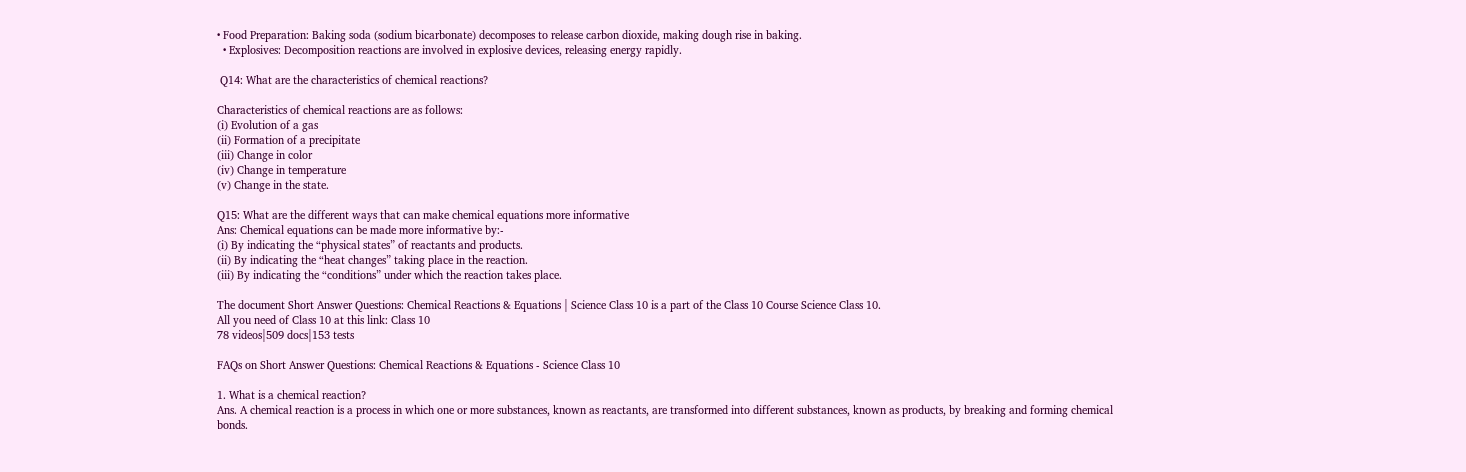• Food Preparation: Baking soda (sodium bicarbonate) decomposes to release carbon dioxide, making dough rise in baking.
  • Explosives: Decomposition reactions are involved in explosive devices, releasing energy rapidly.

 Q14: What are the characteristics of chemical reactions?

Characteristics of chemical reactions are as follows:
(i) Evolution of a gas
(ii) Formation of a precipitate
(iii) Change in color
(iv) Change in temperature
(v) Change in the state.

Q15: What are the different ways that can make chemical equations more informative
Ans: Chemical equations can be made more informative by:-
(i) By indicating the “physical states” of reactants and products.
(ii) By indicating the “heat changes” taking place in the reaction.
(iii) By indicating the “conditions” under which the reaction takes place.

The document Short Answer Questions: Chemical Reactions & Equations | Science Class 10 is a part of the Class 10 Course Science Class 10.
All you need of Class 10 at this link: Class 10
78 videos|509 docs|153 tests

FAQs on Short Answer Questions: Chemical Reactions & Equations - Science Class 10

1. What is a chemical reaction?
Ans. A chemical reaction is a process in which one or more substances, known as reactants, are transformed into different substances, known as products, by breaking and forming chemical bonds.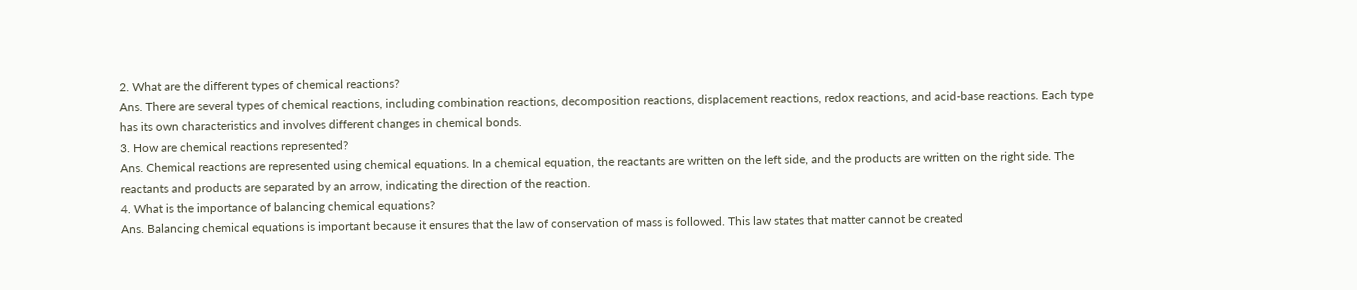2. What are the different types of chemical reactions?
Ans. There are several types of chemical reactions, including combination reactions, decomposition reactions, displacement reactions, redox reactions, and acid-base reactions. Each type has its own characteristics and involves different changes in chemical bonds.
3. How are chemical reactions represented?
Ans. Chemical reactions are represented using chemical equations. In a chemical equation, the reactants are written on the left side, and the products are written on the right side. The reactants and products are separated by an arrow, indicating the direction of the reaction.
4. What is the importance of balancing chemical equations?
Ans. Balancing chemical equations is important because it ensures that the law of conservation of mass is followed. This law states that matter cannot be created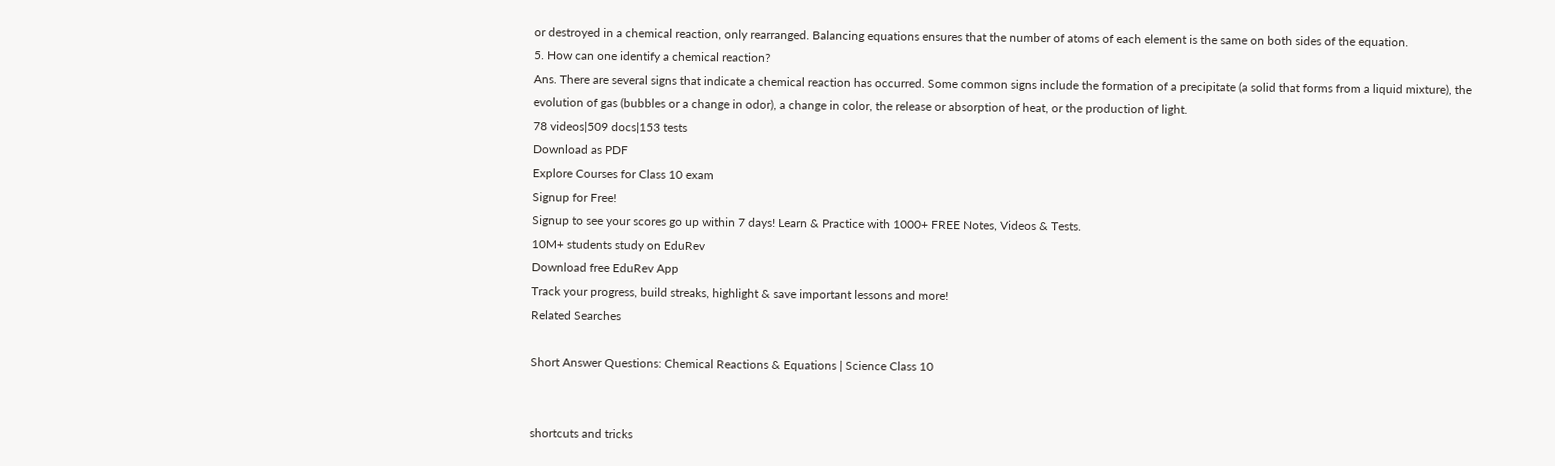or destroyed in a chemical reaction, only rearranged. Balancing equations ensures that the number of atoms of each element is the same on both sides of the equation.
5. How can one identify a chemical reaction?
Ans. There are several signs that indicate a chemical reaction has occurred. Some common signs include the formation of a precipitate (a solid that forms from a liquid mixture), the evolution of gas (bubbles or a change in odor), a change in color, the release or absorption of heat, or the production of light.
78 videos|509 docs|153 tests
Download as PDF
Explore Courses for Class 10 exam
Signup for Free!
Signup to see your scores go up within 7 days! Learn & Practice with 1000+ FREE Notes, Videos & Tests.
10M+ students study on EduRev
Download free EduRev App
Track your progress, build streaks, highlight & save important lessons and more!
Related Searches

Short Answer Questions: Chemical Reactions & Equations | Science Class 10


shortcuts and tricks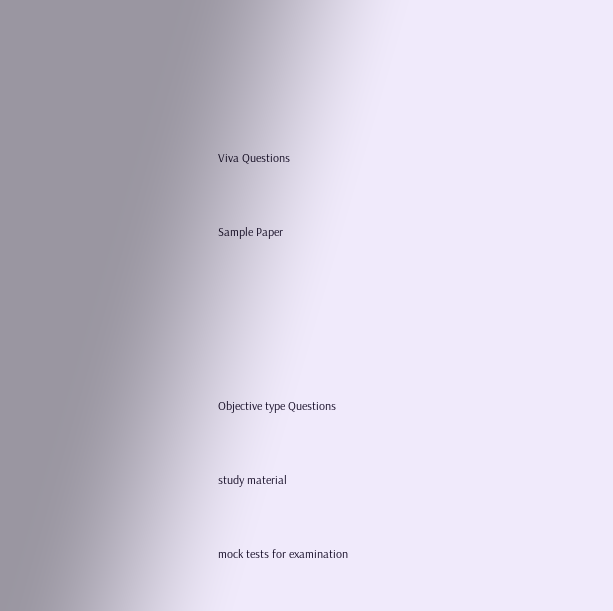Viva Questions


Sample Paper






Objective type Questions


study material


mock tests for examination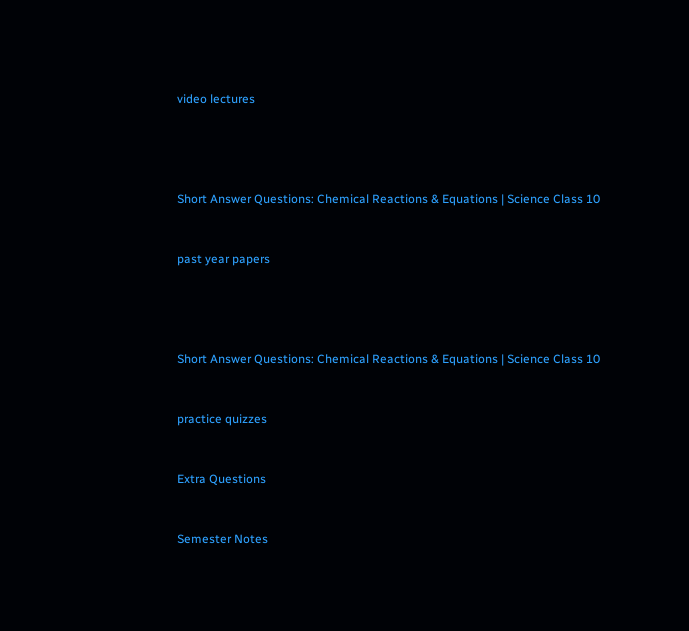video lectures




Short Answer Questions: Chemical Reactions & Equations | Science Class 10


past year papers




Short Answer Questions: Chemical Reactions & Equations | Science Class 10


practice quizzes


Extra Questions


Semester Notes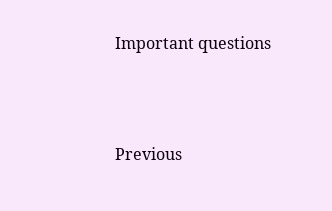Important questions




Previous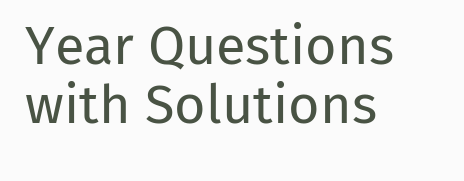Year Questions with Solutions